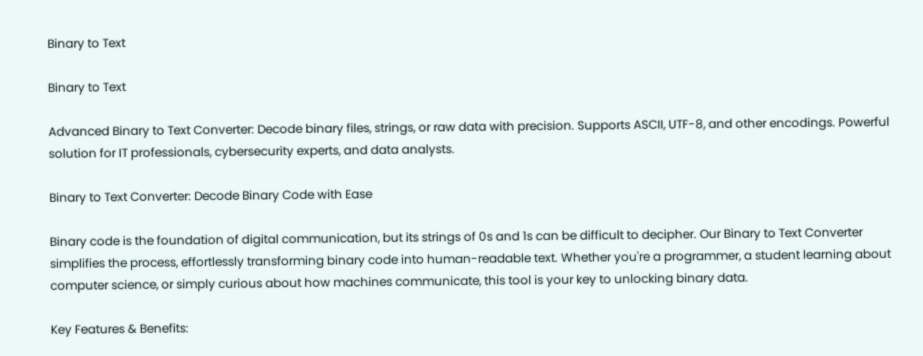Binary to Text

Binary to Text

Advanced Binary to Text Converter: Decode binary files, strings, or raw data with precision. Supports ASCII, UTF-8, and other encodings. Powerful solution for IT professionals, cybersecurity experts, and data analysts.

Binary to Text Converter: Decode Binary Code with Ease

Binary code is the foundation of digital communication, but its strings of 0s and 1s can be difficult to decipher. Our Binary to Text Converter simplifies the process, effortlessly transforming binary code into human-readable text. Whether you're a programmer, a student learning about computer science, or simply curious about how machines communicate, this tool is your key to unlocking binary data.

Key Features & Benefits: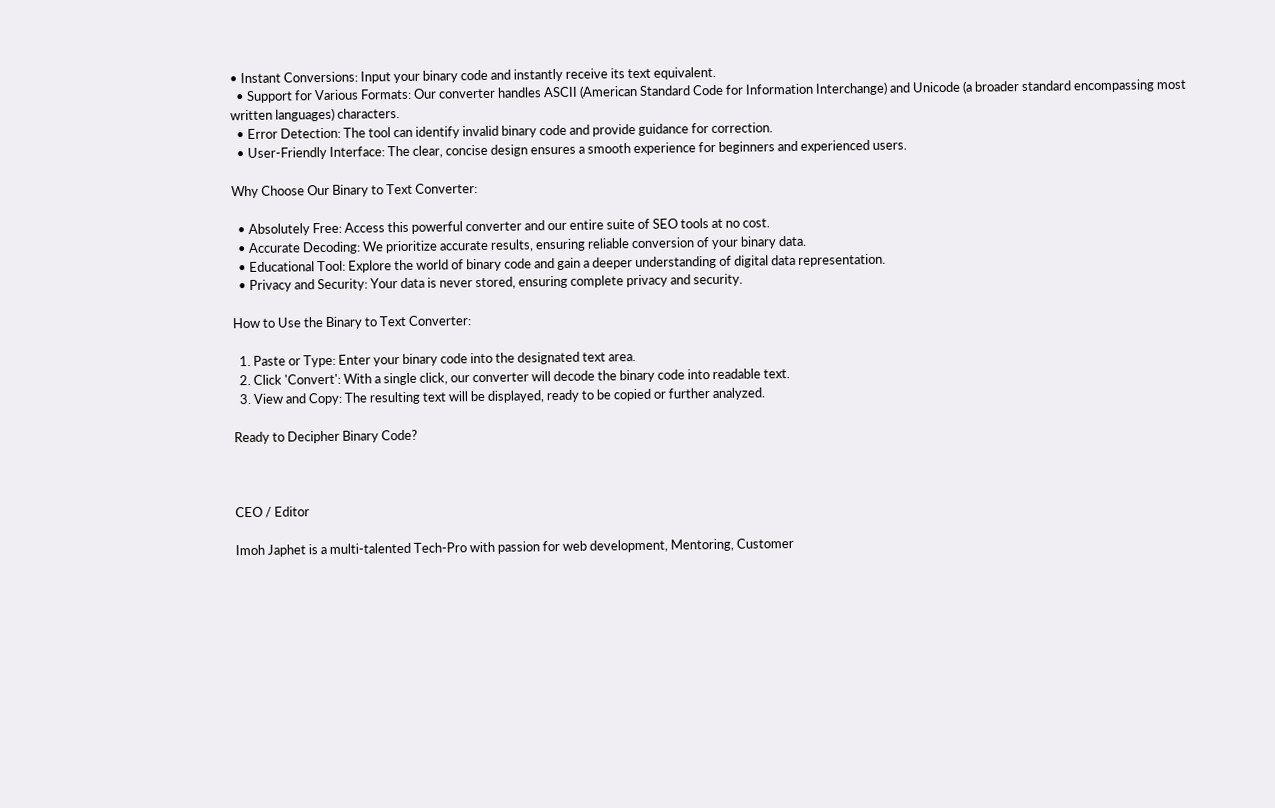• Instant Conversions: Input your binary code and instantly receive its text equivalent.
  • Support for Various Formats: Our converter handles ASCII (American Standard Code for Information Interchange) and Unicode (a broader standard encompassing most written languages) characters.
  • Error Detection: The tool can identify invalid binary code and provide guidance for correction.
  • User-Friendly Interface: The clear, concise design ensures a smooth experience for beginners and experienced users.

Why Choose Our Binary to Text Converter:

  • Absolutely Free: Access this powerful converter and our entire suite of SEO tools at no cost.
  • Accurate Decoding: We prioritize accurate results, ensuring reliable conversion of your binary data.
  • Educational Tool: Explore the world of binary code and gain a deeper understanding of digital data representation.
  • Privacy and Security: Your data is never stored, ensuring complete privacy and security.

How to Use the Binary to Text Converter:

  1. Paste or Type: Enter your binary code into the designated text area.
  2. Click 'Convert': With a single click, our converter will decode the binary code into readable text.
  3. View and Copy: The resulting text will be displayed, ready to be copied or further analyzed.

Ready to Decipher Binary Code?



CEO / Editor

Imoh Japhet is a multi-talented Tech-Pro with passion for web development, Mentoring, Customer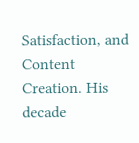Satisfaction, and Content Creation. His decade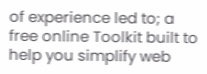of experience led to; a free online Toolkit built to help you simplify web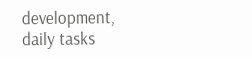development, daily tasks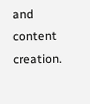and content creation.